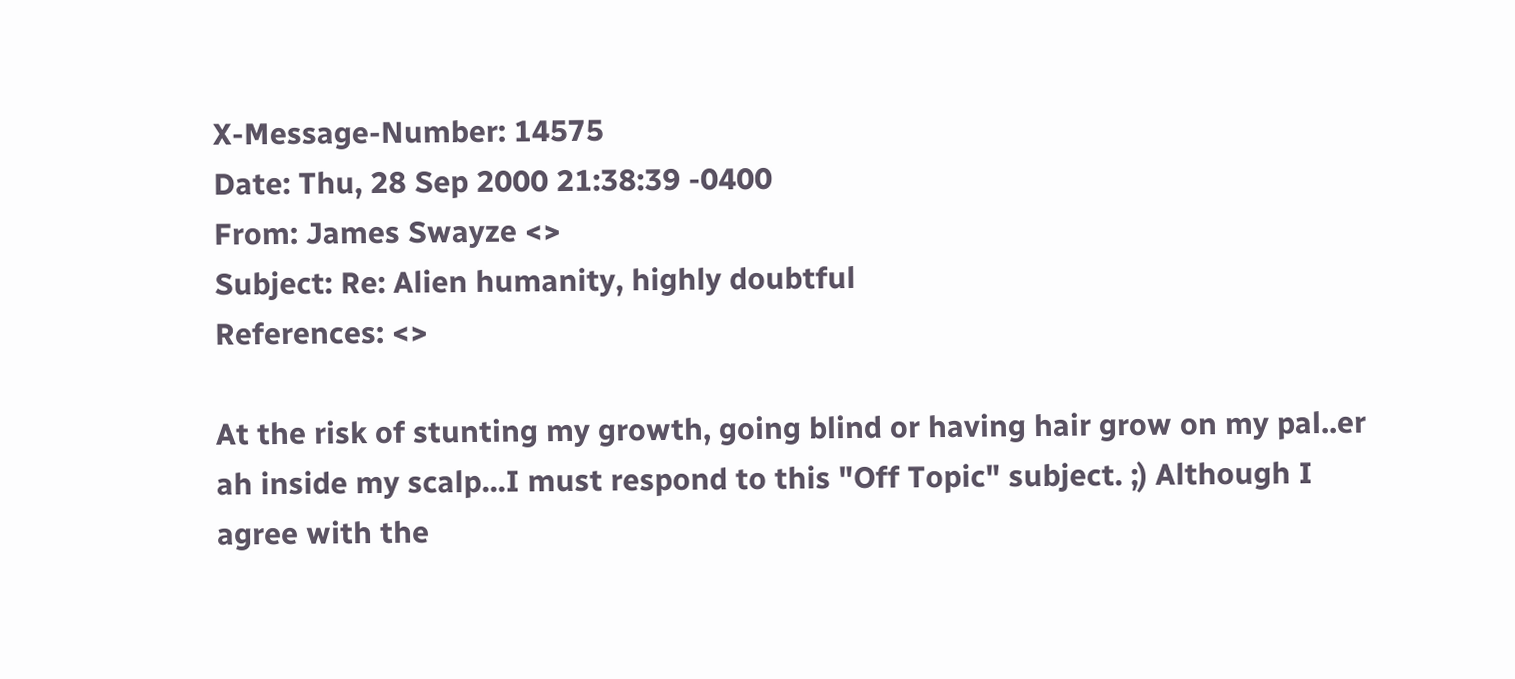X-Message-Number: 14575
Date: Thu, 28 Sep 2000 21:38:39 -0400
From: James Swayze <>
Subject: Re: Alien humanity, highly doubtful
References: <>

At the risk of stunting my growth, going blind or having hair grow on my pal..er
ah inside my scalp...I must respond to this "Off Topic" subject. ;) Although I
agree with the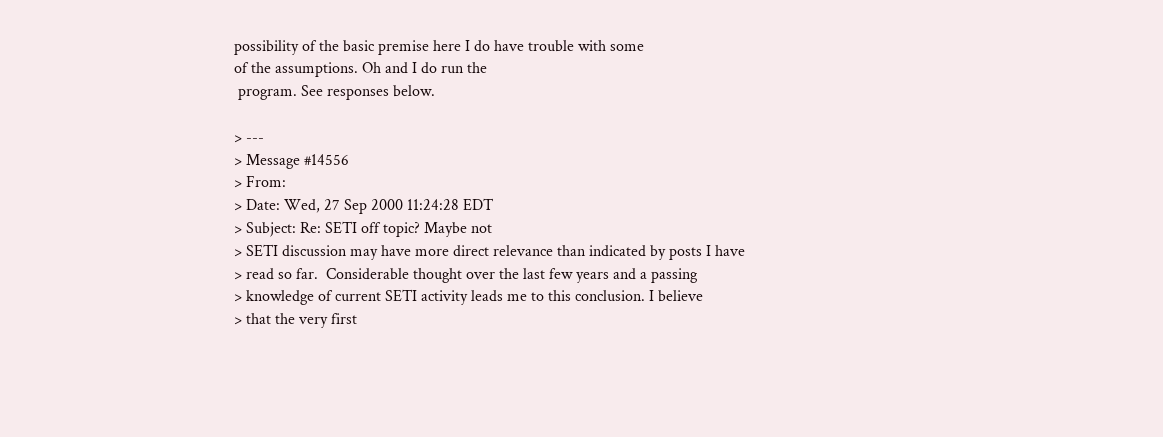possibility of the basic premise here I do have trouble with some
of the assumptions. Oh and I do run the
 program. See responses below.

> ---
> Message #14556
> From:
> Date: Wed, 27 Sep 2000 11:24:28 EDT
> Subject: Re: SETI off topic? Maybe not
> SETI discussion may have more direct relevance than indicated by posts I have
> read so far.  Considerable thought over the last few years and a passing
> knowledge of current SETI activity leads me to this conclusion. I believe
> that the very first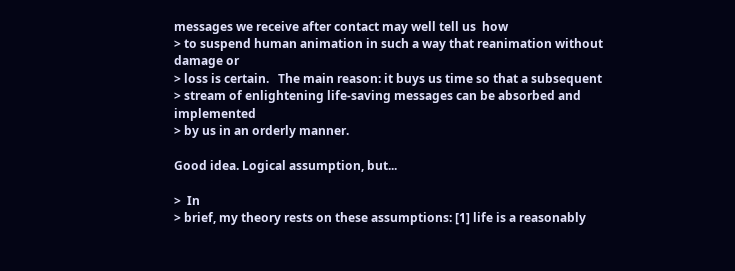messages we receive after contact may well tell us  how
> to suspend human animation in such a way that reanimation without damage or
> loss is certain.   The main reason: it buys us time so that a subsequent
> stream of enlightening life-saving messages can be absorbed and implemented
> by us in an orderly manner.

Good idea. Logical assumption, but...

>  In
> brief, my theory rests on these assumptions: [1] life is a reasonably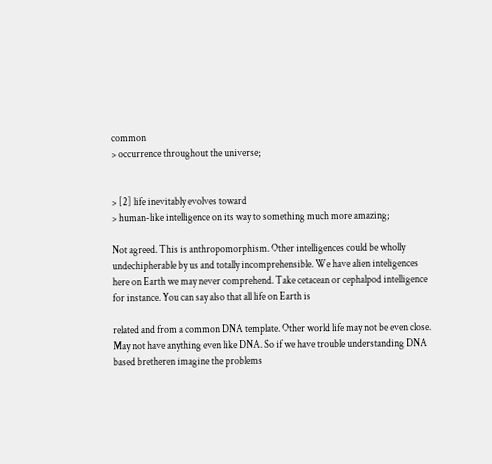common
> occurrence throughout the universe;


> [2] life inevitably evolves toward
> human-like intelligence on its way to something much more amazing;

Not agreed. This is anthropomorphism. Other intelligences could be wholly
undechipherable by us and totally incomprehensible. We have alien inteligences
here on Earth we may never comprehend. Take cetacean or cephalpod intelligence
for instance. You can say also that all life on Earth is

related and from a common DNA template. Other world life may not be even close.
May not have anything even like DNA. So if we have trouble understanding DNA
based bretheren imagine the problems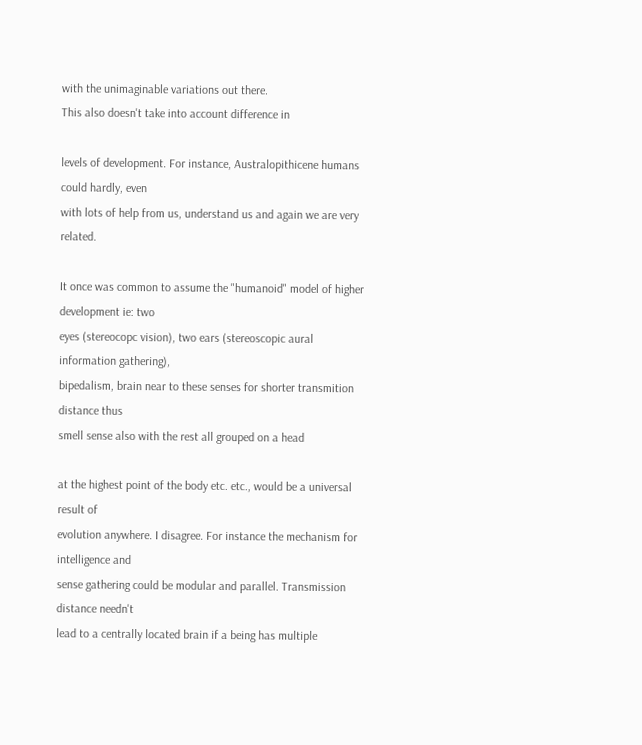with the unimaginable variations out there.
This also doesn't take into account difference in

levels of development. For instance, Australopithicene humans could hardly, even
with lots of help from us, understand us and again we are very related.

It once was common to assume the "humanoid" model of higher development ie: two
eyes (stereocopc vision), two ears (stereoscopic aural information gathering),
bipedalism, brain near to these senses for shorter transmition distance thus
smell sense also with the rest all grouped on a head

at the highest point of the body etc. etc., would be a universal result of
evolution anywhere. I disagree. For instance the mechanism for intelligence and
sense gathering could be modular and parallel. Transmission distance needn't
lead to a centrally located brain if a being has multiple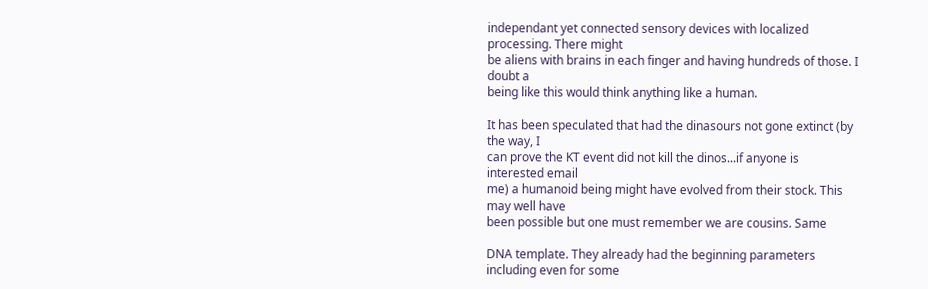independant yet connected sensory devices with localized processing. There might
be aliens with brains in each finger and having hundreds of those. I doubt a
being like this would think anything like a human.

It has been speculated that had the dinasours not gone extinct (by the way, I
can prove the KT event did not kill the dinos...if anyone is interested email
me) a humanoid being might have evolved from their stock. This may well have
been possible but one must remember we are cousins. Same

DNA template. They already had the beginning parameters including even for some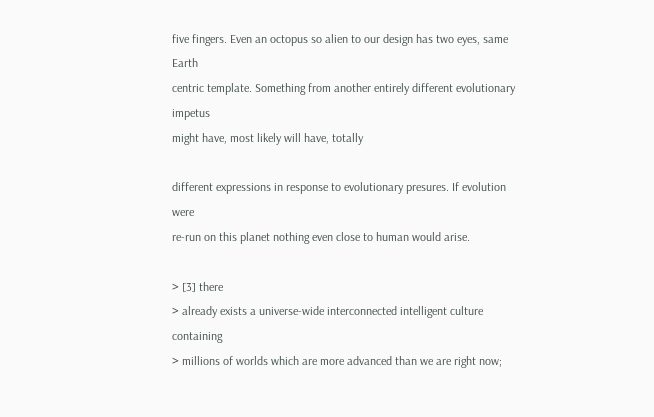five fingers. Even an octopus so alien to our design has two eyes, same Earth
centric template. Something from another entirely different evolutionary impetus
might have, most likely will have, totally

different expressions in response to evolutionary presures. If evolution were
re-run on this planet nothing even close to human would arise.

> [3] there
> already exists a universe-wide interconnected intelligent culture containing
> millions of worlds which are more advanced than we are right now;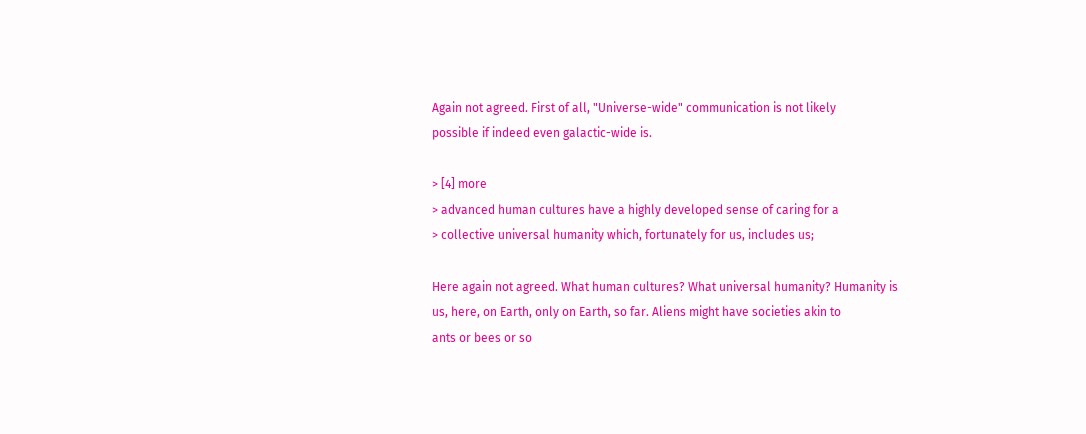Again not agreed. First of all, "Universe-wide" communication is not likely
possible if indeed even galactic-wide is.

> [4] more
> advanced human cultures have a highly developed sense of caring for a
> collective universal humanity which, fortunately for us, includes us;

Here again not agreed. What human cultures? What universal humanity? Humanity is
us, here, on Earth, only on Earth, so far. Aliens might have societies akin to
ants or bees or so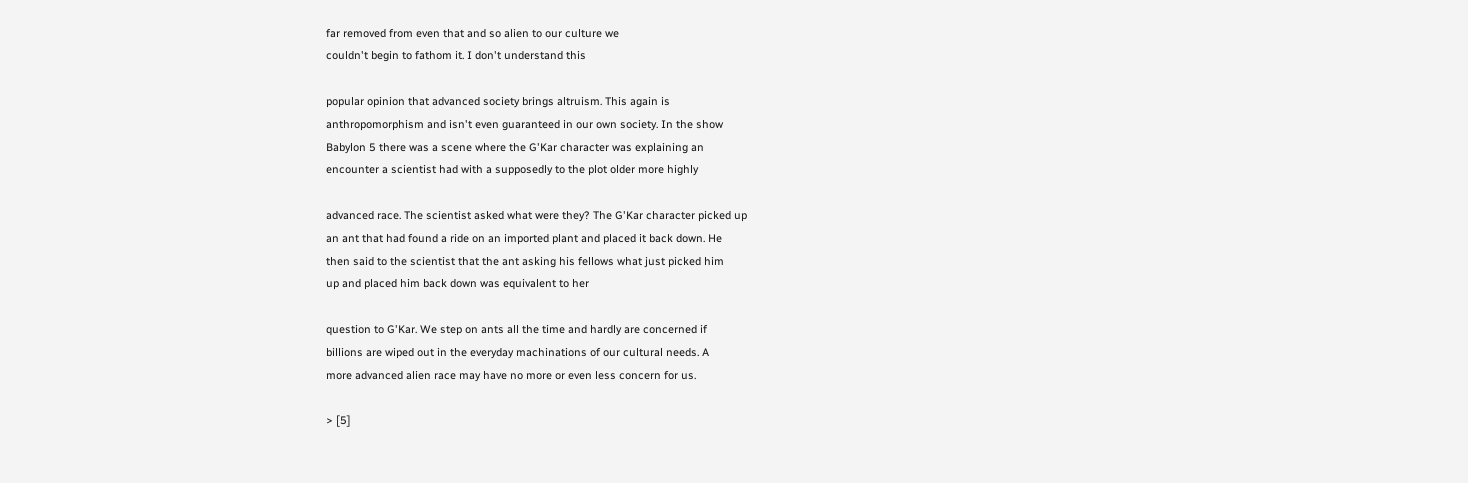far removed from even that and so alien to our culture we
couldn't begin to fathom it. I don't understand this

popular opinion that advanced society brings altruism. This again is
anthropomorphism and isn't even guaranteed in our own society. In the show
Babylon 5 there was a scene where the G'Kar character was explaining an
encounter a scientist had with a supposedly to the plot older more highly

advanced race. The scientist asked what were they? The G'Kar character picked up
an ant that had found a ride on an imported plant and placed it back down. He
then said to the scientist that the ant asking his fellows what just picked him
up and placed him back down was equivalent to her

question to G'Kar. We step on ants all the time and hardly are concerned if
billions are wiped out in the everyday machinations of our cultural needs. A
more advanced alien race may have no more or even less concern for us.

> [5]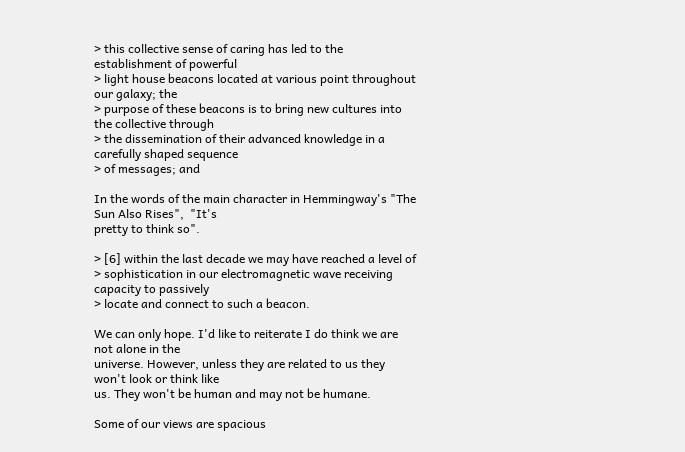> this collective sense of caring has led to the establishment of powerful
> light house beacons located at various point throughout our galaxy; the
> purpose of these beacons is to bring new cultures into the collective through
> the dissemination of their advanced knowledge in a carefully shaped sequence
> of messages; and

In the words of the main character in Hemmingway's "The Sun Also Rises",  "It's
pretty to think so".

> [6] within the last decade we may have reached a level of
> sophistication in our electromagnetic wave receiving capacity to passively
> locate and connect to such a beacon.

We can only hope. I'd like to reiterate I do think we are not alone in the
universe. However, unless they are related to us they won't look or think like
us. They won't be human and may not be humane.

Some of our views are spacious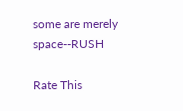some are merely space--RUSH

Rate This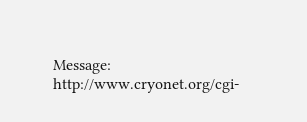Message: http://www.cryonet.org/cgi-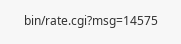bin/rate.cgi?msg=14575